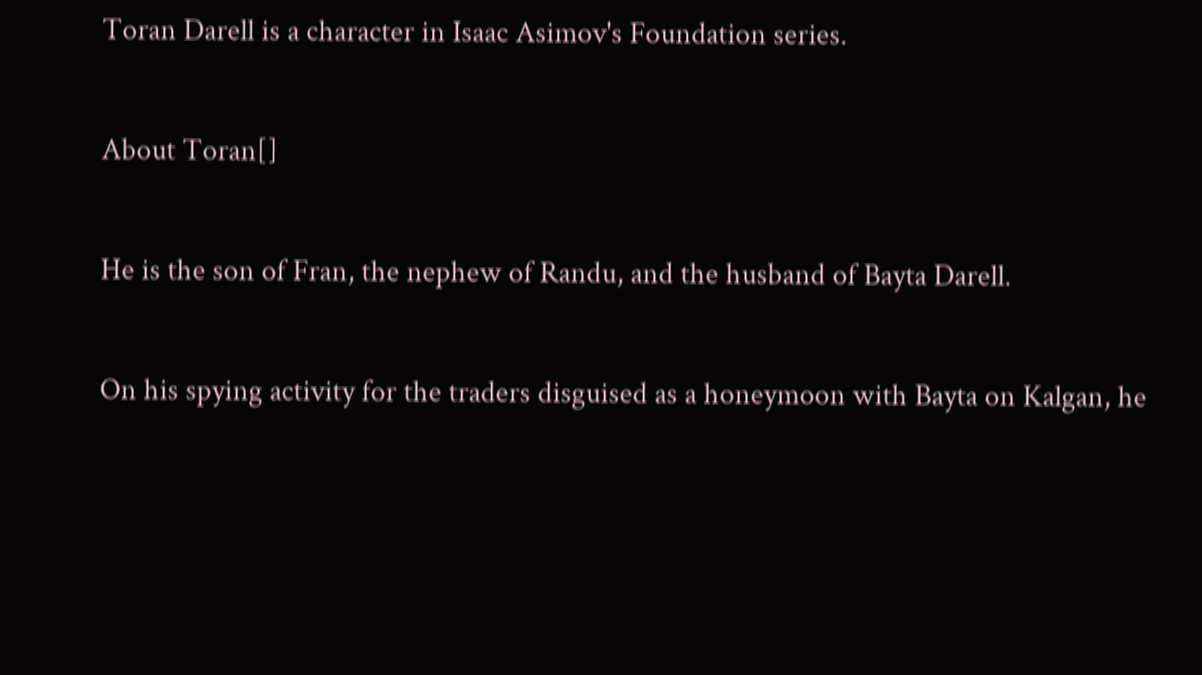Toran Darell is a character in Isaac Asimov's Foundation series.

About Toran[]

He is the son of Fran, the nephew of Randu, and the husband of Bayta Darell.

On his spying activity for the traders disguised as a honeymoon with Bayta on Kalgan, he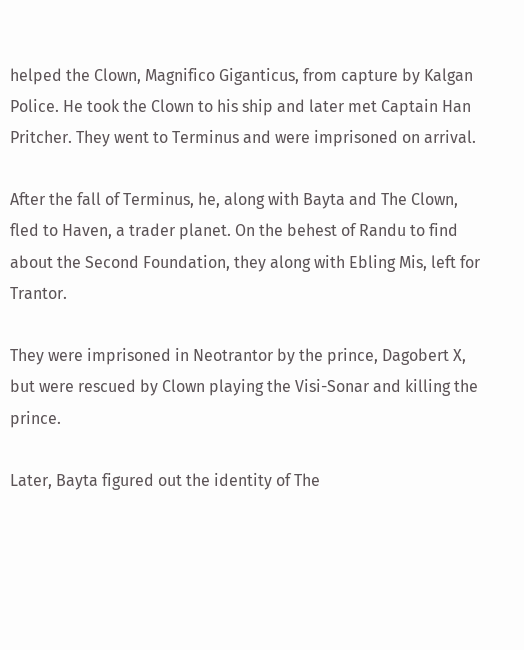helped the Clown, Magnifico Giganticus, from capture by Kalgan Police. He took the Clown to his ship and later met Captain Han Pritcher. They went to Terminus and were imprisoned on arrival.

After the fall of Terminus, he, along with Bayta and The Clown, fled to Haven, a trader planet. On the behest of Randu to find about the Second Foundation, they along with Ebling Mis, left for Trantor.

They were imprisoned in Neotrantor by the prince, Dagobert X, but were rescued by Clown playing the Visi-Sonar and killing the prince.

Later, Bayta figured out the identity of The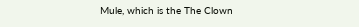Mule, which is the The Clown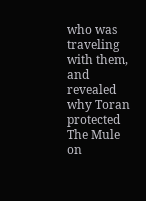who was traveling with them, and revealed why Toran protected The Mule on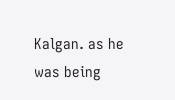Kalgan. as he was being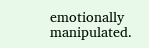emotionally manipulated.